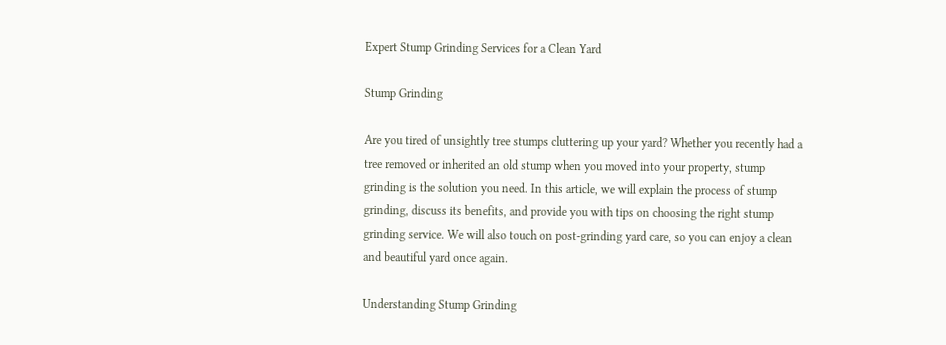Expert Stump Grinding Services for a Clean Yard

Stump Grinding

Are you tired of unsightly tree stumps cluttering up your yard? Whether you recently had a tree removed or inherited an old stump when you moved into your property, stump grinding is the solution you need. In this article, we will explain the process of stump grinding, discuss its benefits, and provide you with tips on choosing the right stump grinding service. We will also touch on post-grinding yard care, so you can enjoy a clean and beautiful yard once again.

Understanding Stump Grinding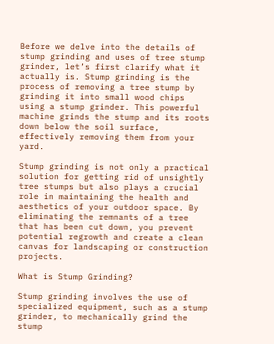Before we delve into the details of stump grinding and uses of tree stump grinder, let’s first clarify what it actually is. Stump grinding is the process of removing a tree stump by grinding it into small wood chips using a stump grinder. This powerful machine grinds the stump and its roots down below the soil surface, effectively removing them from your yard.

Stump grinding is not only a practical solution for getting rid of unsightly tree stumps but also plays a crucial role in maintaining the health and aesthetics of your outdoor space. By eliminating the remnants of a tree that has been cut down, you prevent potential regrowth and create a clean canvas for landscaping or construction projects.

What is Stump Grinding?

Stump grinding involves the use of specialized equipment, such as a stump grinder, to mechanically grind the stump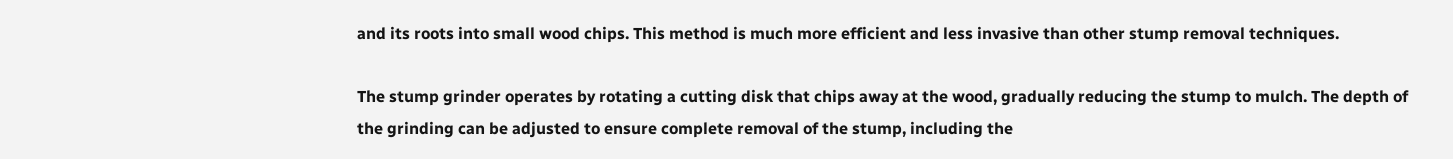and its roots into small wood chips. This method is much more efficient and less invasive than other stump removal techniques.

The stump grinder operates by rotating a cutting disk that chips away at the wood, gradually reducing the stump to mulch. The depth of the grinding can be adjusted to ensure complete removal of the stump, including the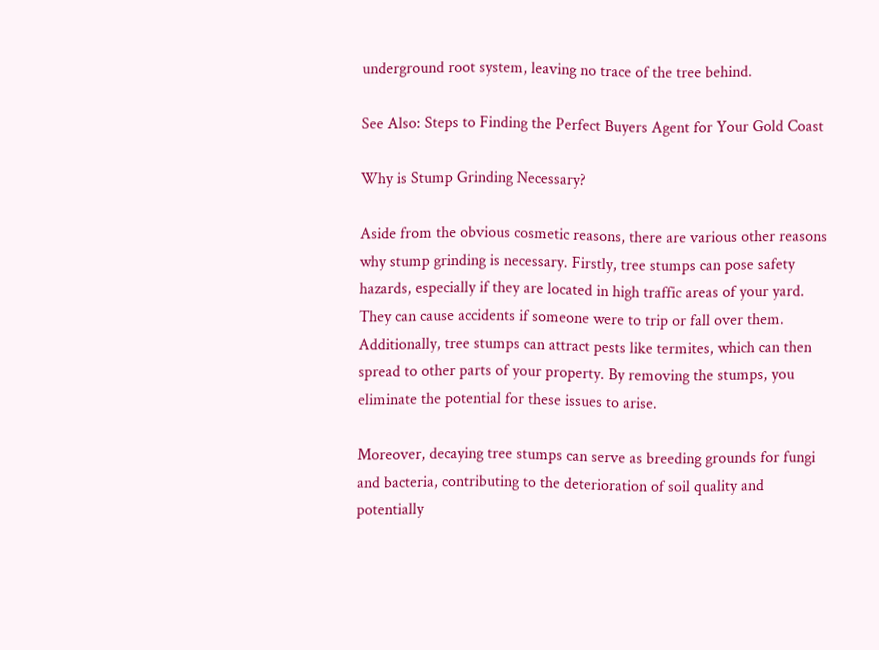underground root system, leaving no trace of the tree behind.

See Also: Steps to Finding the Perfect Buyers Agent for Your Gold Coast

Why is Stump Grinding Necessary?

Aside from the obvious cosmetic reasons, there are various other reasons why stump grinding is necessary. Firstly, tree stumps can pose safety hazards, especially if they are located in high traffic areas of your yard. They can cause accidents if someone were to trip or fall over them. Additionally, tree stumps can attract pests like termites, which can then spread to other parts of your property. By removing the stumps, you eliminate the potential for these issues to arise.

Moreover, decaying tree stumps can serve as breeding grounds for fungi and bacteria, contributing to the deterioration of soil quality and potentially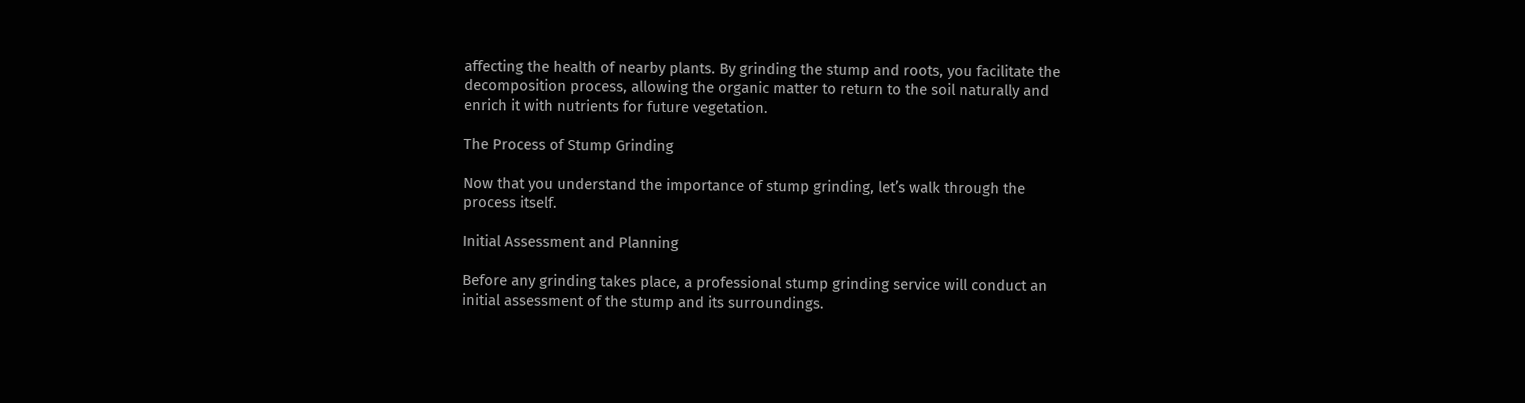affecting the health of nearby plants. By grinding the stump and roots, you facilitate the decomposition process, allowing the organic matter to return to the soil naturally and enrich it with nutrients for future vegetation.

The Process of Stump Grinding

Now that you understand the importance of stump grinding, let’s walk through the process itself.

Initial Assessment and Planning

Before any grinding takes place, a professional stump grinding service will conduct an initial assessment of the stump and its surroundings.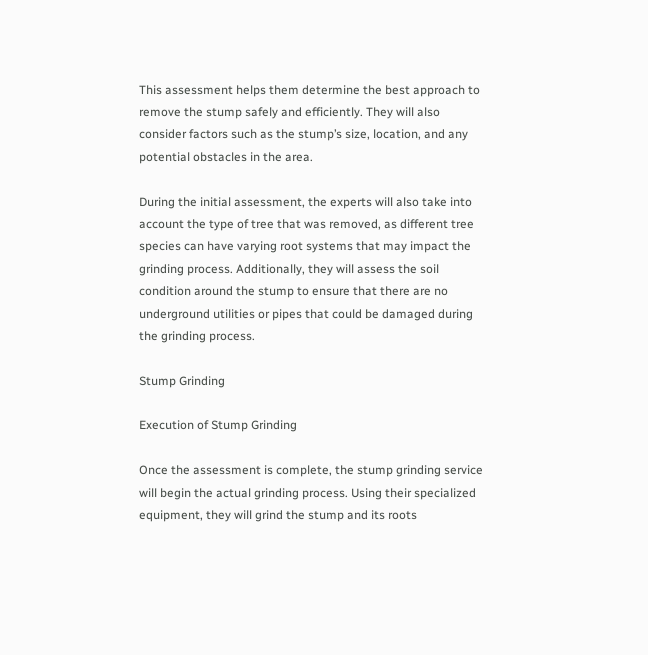This assessment helps them determine the best approach to remove the stump safely and efficiently. They will also consider factors such as the stump’s size, location, and any potential obstacles in the area.

During the initial assessment, the experts will also take into account the type of tree that was removed, as different tree species can have varying root systems that may impact the grinding process. Additionally, they will assess the soil condition around the stump to ensure that there are no underground utilities or pipes that could be damaged during the grinding process.

Stump Grinding

Execution of Stump Grinding

Once the assessment is complete, the stump grinding service will begin the actual grinding process. Using their specialized equipment, they will grind the stump and its roots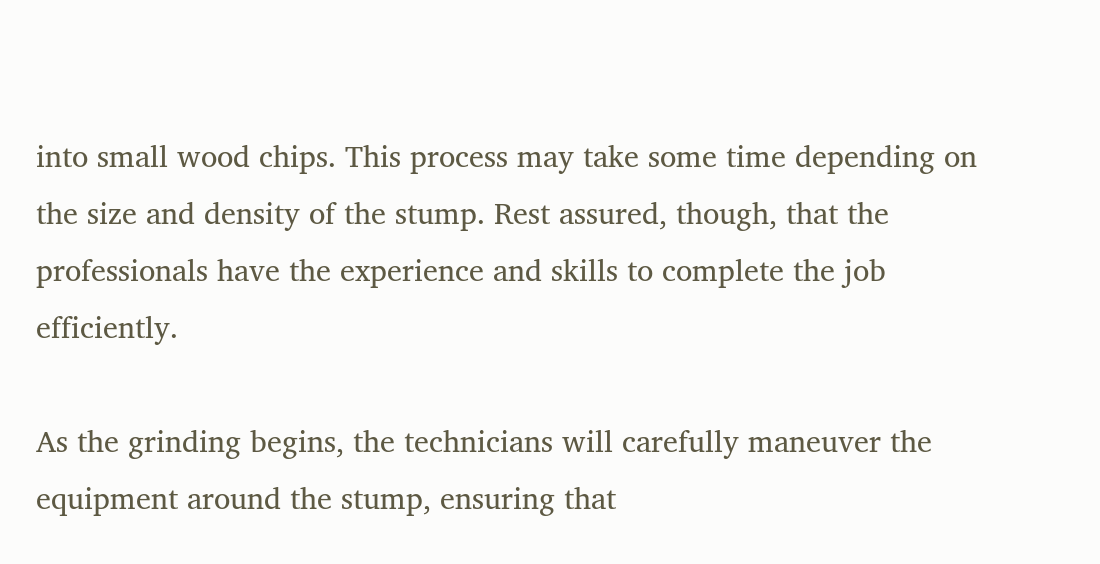into small wood chips. This process may take some time depending on the size and density of the stump. Rest assured, though, that the professionals have the experience and skills to complete the job efficiently.

As the grinding begins, the technicians will carefully maneuver the equipment around the stump, ensuring that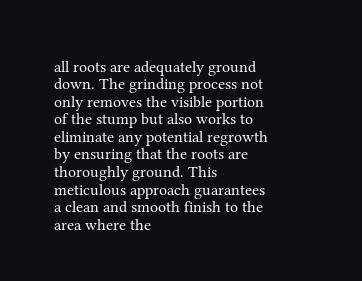all roots are adequately ground down. The grinding process not only removes the visible portion of the stump but also works to eliminate any potential regrowth by ensuring that the roots are thoroughly ground. This meticulous approach guarantees a clean and smooth finish to the area where the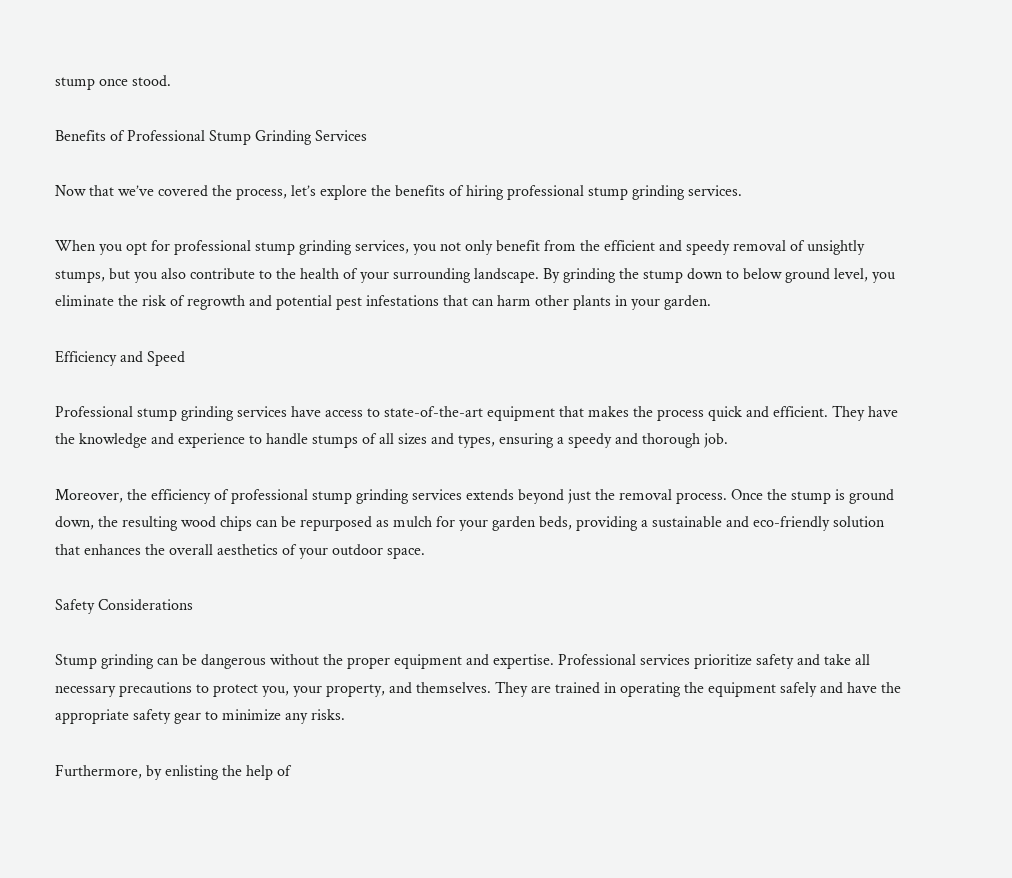stump once stood.

Benefits of Professional Stump Grinding Services

Now that we’ve covered the process, let’s explore the benefits of hiring professional stump grinding services.

When you opt for professional stump grinding services, you not only benefit from the efficient and speedy removal of unsightly stumps, but you also contribute to the health of your surrounding landscape. By grinding the stump down to below ground level, you eliminate the risk of regrowth and potential pest infestations that can harm other plants in your garden.

Efficiency and Speed

Professional stump grinding services have access to state-of-the-art equipment that makes the process quick and efficient. They have the knowledge and experience to handle stumps of all sizes and types, ensuring a speedy and thorough job.

Moreover, the efficiency of professional stump grinding services extends beyond just the removal process. Once the stump is ground down, the resulting wood chips can be repurposed as mulch for your garden beds, providing a sustainable and eco-friendly solution that enhances the overall aesthetics of your outdoor space.

Safety Considerations

Stump grinding can be dangerous without the proper equipment and expertise. Professional services prioritize safety and take all necessary precautions to protect you, your property, and themselves. They are trained in operating the equipment safely and have the appropriate safety gear to minimize any risks.

Furthermore, by enlisting the help of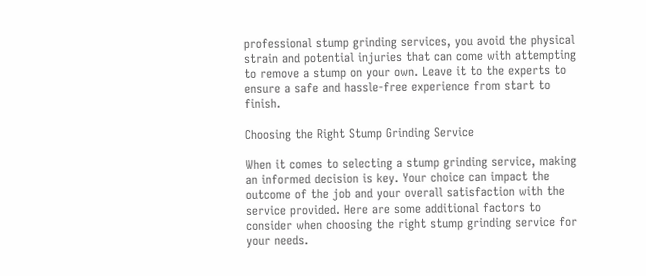professional stump grinding services, you avoid the physical strain and potential injuries that can come with attempting to remove a stump on your own. Leave it to the experts to ensure a safe and hassle-free experience from start to finish.

Choosing the Right Stump Grinding Service

When it comes to selecting a stump grinding service, making an informed decision is key. Your choice can impact the outcome of the job and your overall satisfaction with the service provided. Here are some additional factors to consider when choosing the right stump grinding service for your needs.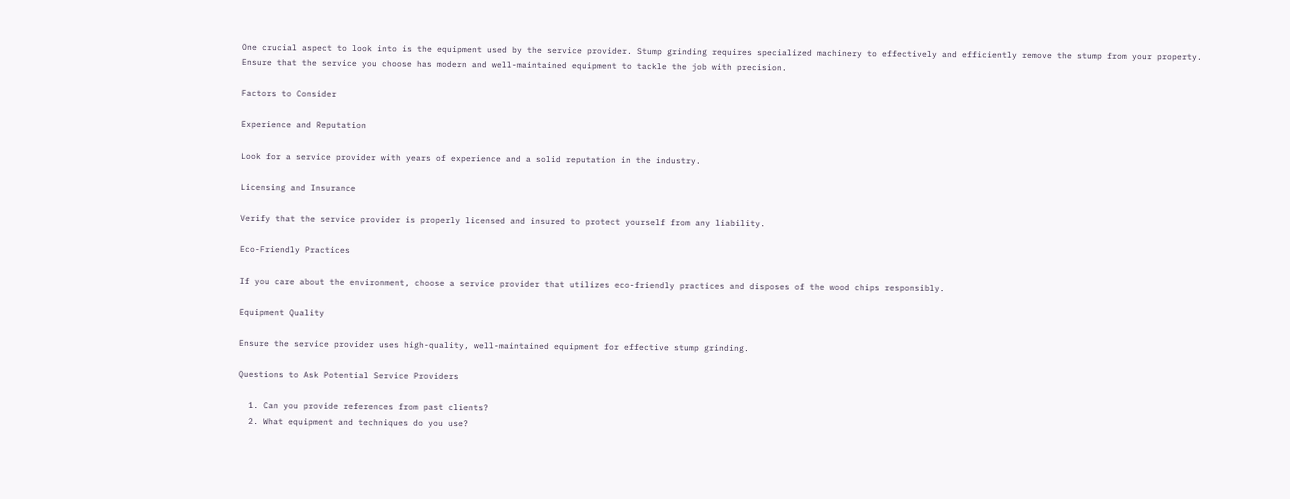One crucial aspect to look into is the equipment used by the service provider. Stump grinding requires specialized machinery to effectively and efficiently remove the stump from your property. Ensure that the service you choose has modern and well-maintained equipment to tackle the job with precision.

Factors to Consider

Experience and Reputation

Look for a service provider with years of experience and a solid reputation in the industry.

Licensing and Insurance

Verify that the service provider is properly licensed and insured to protect yourself from any liability.

Eco-Friendly Practices

If you care about the environment, choose a service provider that utilizes eco-friendly practices and disposes of the wood chips responsibly.

Equipment Quality

Ensure the service provider uses high-quality, well-maintained equipment for effective stump grinding.

Questions to Ask Potential Service Providers

  1. Can you provide references from past clients?
  2. What equipment and techniques do you use?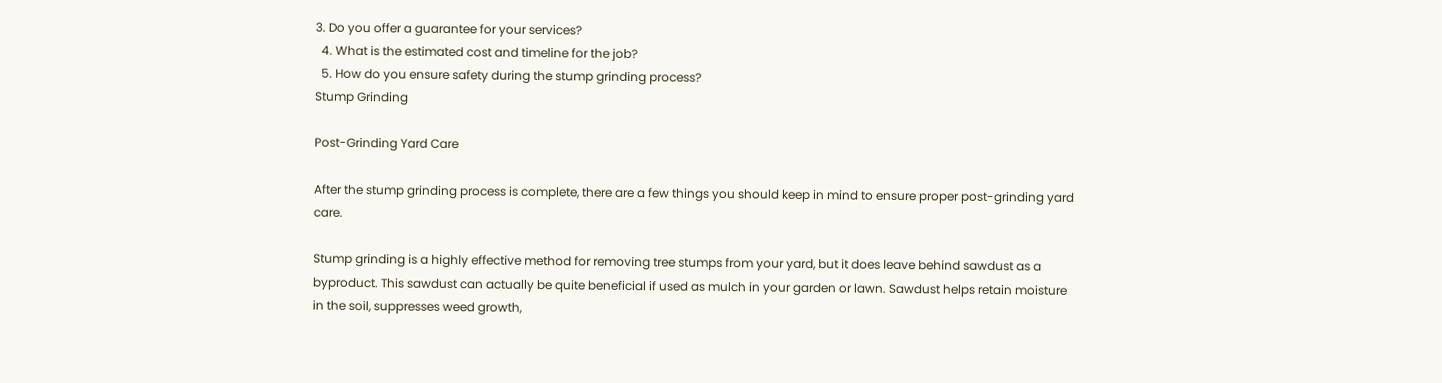3. Do you offer a guarantee for your services?
  4. What is the estimated cost and timeline for the job?
  5. How do you ensure safety during the stump grinding process?
Stump Grinding

Post-Grinding Yard Care

After the stump grinding process is complete, there are a few things you should keep in mind to ensure proper post-grinding yard care.

Stump grinding is a highly effective method for removing tree stumps from your yard, but it does leave behind sawdust as a byproduct. This sawdust can actually be quite beneficial if used as mulch in your garden or lawn. Sawdust helps retain moisture in the soil, suppresses weed growth,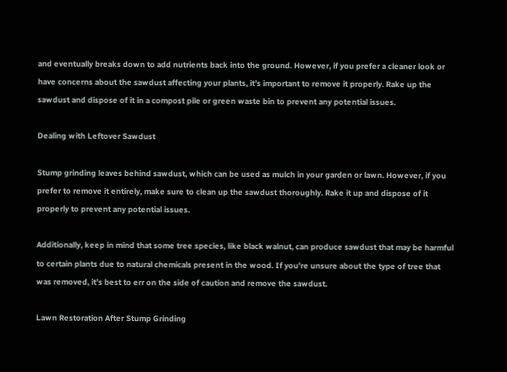and eventually breaks down to add nutrients back into the ground. However, if you prefer a cleaner look or have concerns about the sawdust affecting your plants, it’s important to remove it properly. Rake up the sawdust and dispose of it in a compost pile or green waste bin to prevent any potential issues.

Dealing with Leftover Sawdust

Stump grinding leaves behind sawdust, which can be used as mulch in your garden or lawn. However, if you prefer to remove it entirely, make sure to clean up the sawdust thoroughly. Rake it up and dispose of it properly to prevent any potential issues.

Additionally, keep in mind that some tree species, like black walnut, can produce sawdust that may be harmful to certain plants due to natural chemicals present in the wood. If you’re unsure about the type of tree that was removed, it’s best to err on the side of caution and remove the sawdust.

Lawn Restoration After Stump Grinding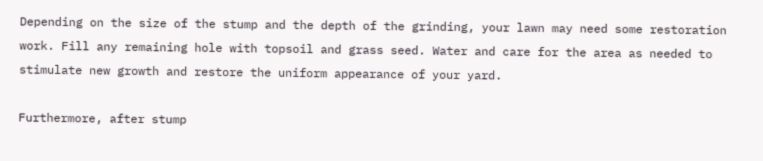Depending on the size of the stump and the depth of the grinding, your lawn may need some restoration work. Fill any remaining hole with topsoil and grass seed. Water and care for the area as needed to stimulate new growth and restore the uniform appearance of your yard.

Furthermore, after stump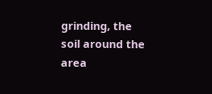grinding, the soil around the area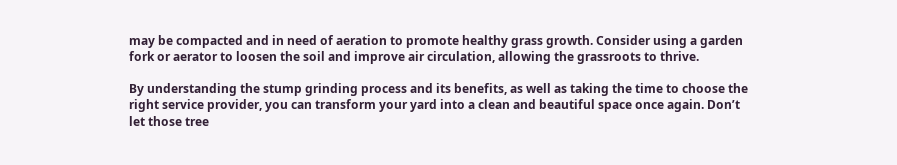may be compacted and in need of aeration to promote healthy grass growth. Consider using a garden fork or aerator to loosen the soil and improve air circulation, allowing the grassroots to thrive.

By understanding the stump grinding process and its benefits, as well as taking the time to choose the right service provider, you can transform your yard into a clean and beautiful space once again. Don’t let those tree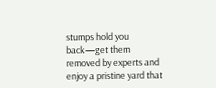stumps hold you back—get them removed by experts and enjoy a pristine yard that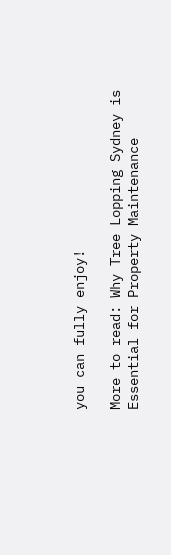you can fully enjoy!

More to read: Why Tree Lopping Sydney is Essential for Property Maintenance